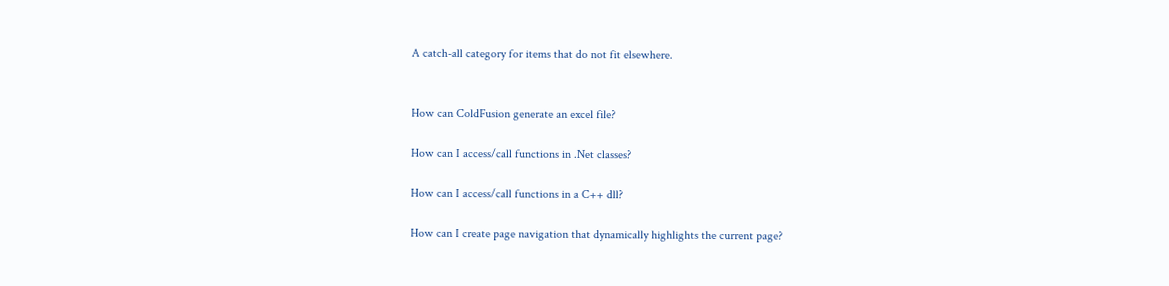A catch-all category for items that do not fit elsewhere.


How can ColdFusion generate an excel file?

How can I access/call functions in .Net classes?

How can I access/call functions in a C++ dll?

How can I create page navigation that dynamically highlights the current page?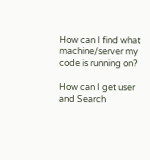How can I find what machine/server my code is running on?

How can I get user and Search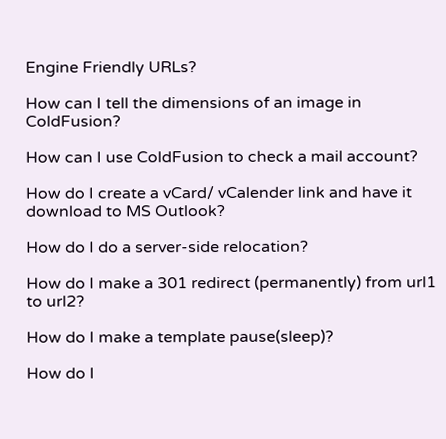Engine Friendly URLs?

How can I tell the dimensions of an image in ColdFusion?

How can I use ColdFusion to check a mail account?

How do I create a vCard/ vCalender link and have it download to MS Outlook?

How do I do a server-side relocation?

How do I make a 301 redirect (permanently) from url1 to url2?

How do I make a template pause(sleep)?

How do I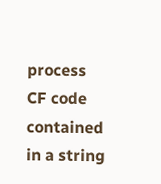process CF code contained in a string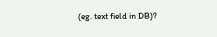(eg. text field in DB)?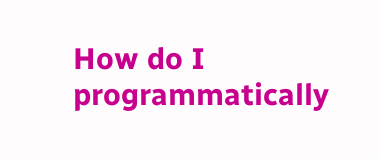How do I programmatically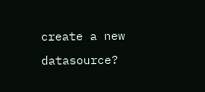create a new datasource?